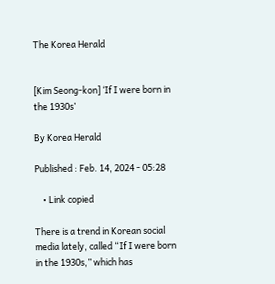The Korea Herald


[Kim Seong-kon] ‘If I were born in the 1930s’

By Korea Herald

Published : Feb. 14, 2024 - 05:28

    • Link copied

There is a trend in Korean social media lately, called “If I were born in the 1930s,” which has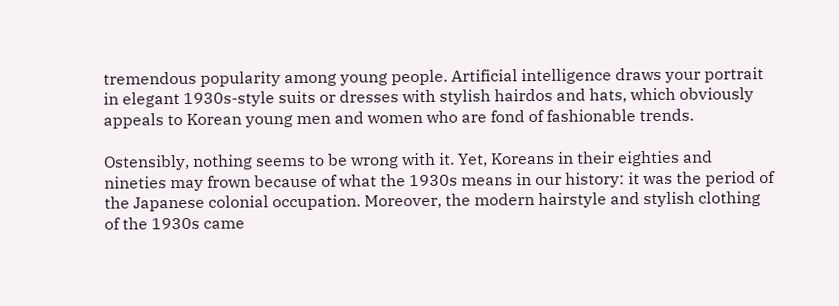tremendous popularity among young people. Artificial intelligence draws your portrait in elegant 1930s-style suits or dresses with stylish hairdos and hats, which obviously appeals to Korean young men and women who are fond of fashionable trends.

Ostensibly, nothing seems to be wrong with it. Yet, Koreans in their eighties and nineties may frown because of what the 1930s means in our history: it was the period of the Japanese colonial occupation. Moreover, the modern hairstyle and stylish clothing of the 1930s came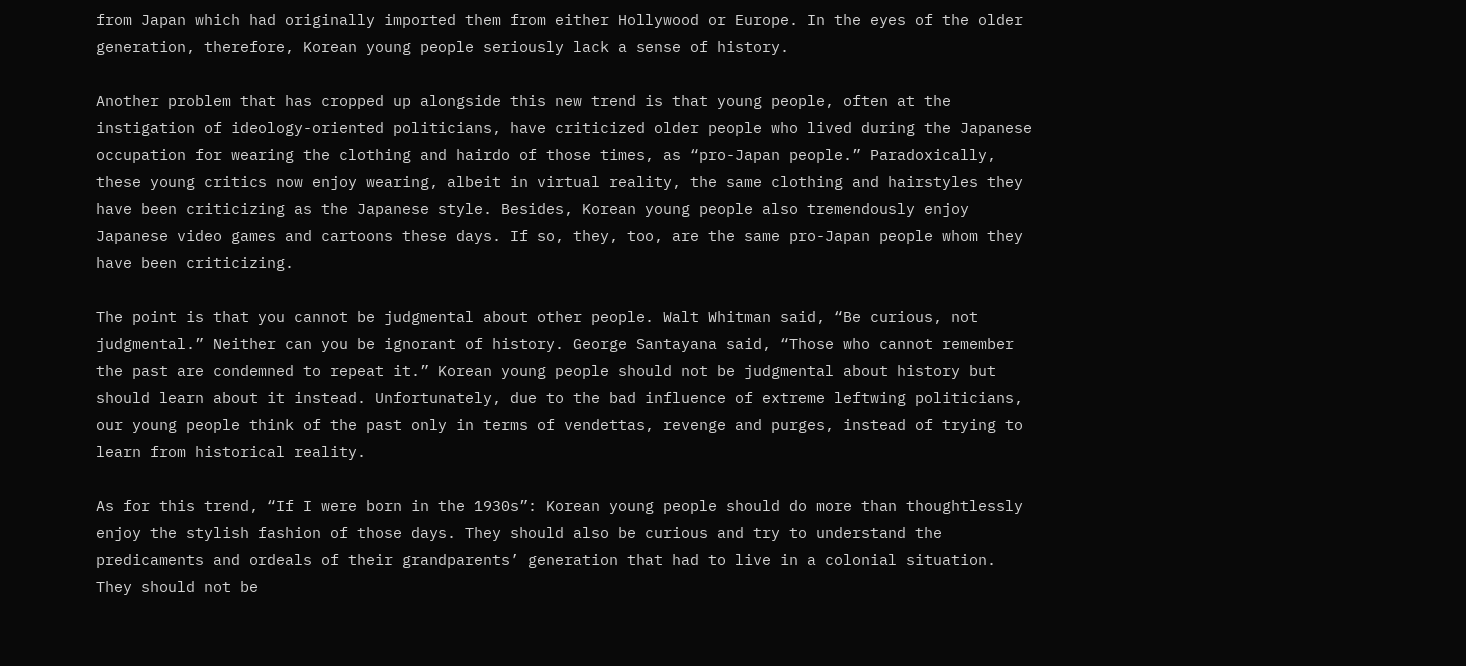from Japan which had originally imported them from either Hollywood or Europe. In the eyes of the older generation, therefore, Korean young people seriously lack a sense of history.

Another problem that has cropped up alongside this new trend is that young people, often at the instigation of ideology-oriented politicians, have criticized older people who lived during the Japanese occupation for wearing the clothing and hairdo of those times, as “pro-Japan people.” Paradoxically, these young critics now enjoy wearing, albeit in virtual reality, the same clothing and hairstyles they have been criticizing as the Japanese style. Besides, Korean young people also tremendously enjoy Japanese video games and cartoons these days. If so, they, too, are the same pro-Japan people whom they have been criticizing.

The point is that you cannot be judgmental about other people. Walt Whitman said, “Be curious, not judgmental.” Neither can you be ignorant of history. George Santayana said, “Those who cannot remember the past are condemned to repeat it.” Korean young people should not be judgmental about history but should learn about it instead. Unfortunately, due to the bad influence of extreme leftwing politicians, our young people think of the past only in terms of vendettas, revenge and purges, instead of trying to learn from historical reality.

As for this trend, “If I were born in the 1930s”: Korean young people should do more than thoughtlessly enjoy the stylish fashion of those days. They should also be curious and try to understand the predicaments and ordeals of their grandparents’ generation that had to live in a colonial situation. They should not be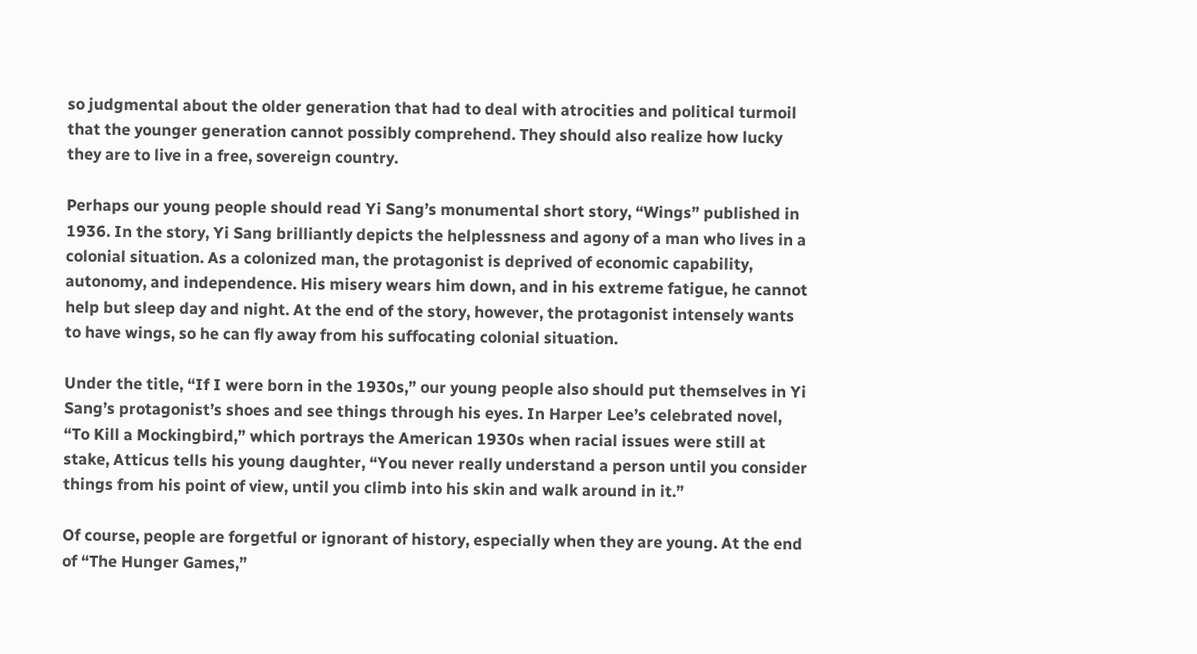so judgmental about the older generation that had to deal with atrocities and political turmoil that the younger generation cannot possibly comprehend. They should also realize how lucky they are to live in a free, sovereign country.

Perhaps our young people should read Yi Sang’s monumental short story, “Wings” published in 1936. In the story, Yi Sang brilliantly depicts the helplessness and agony of a man who lives in a colonial situation. As a colonized man, the protagonist is deprived of economic capability, autonomy, and independence. His misery wears him down, and in his extreme fatigue, he cannot help but sleep day and night. At the end of the story, however, the protagonist intensely wants to have wings, so he can fly away from his suffocating colonial situation.

Under the title, “If I were born in the 1930s,” our young people also should put themselves in Yi Sang’s protagonist’s shoes and see things through his eyes. In Harper Lee’s celebrated novel, “To Kill a Mockingbird,” which portrays the American 1930s when racial issues were still at stake, Atticus tells his young daughter, “You never really understand a person until you consider things from his point of view, until you climb into his skin and walk around in it.”

Of course, people are forgetful or ignorant of history, especially when they are young. At the end of “The Hunger Games,”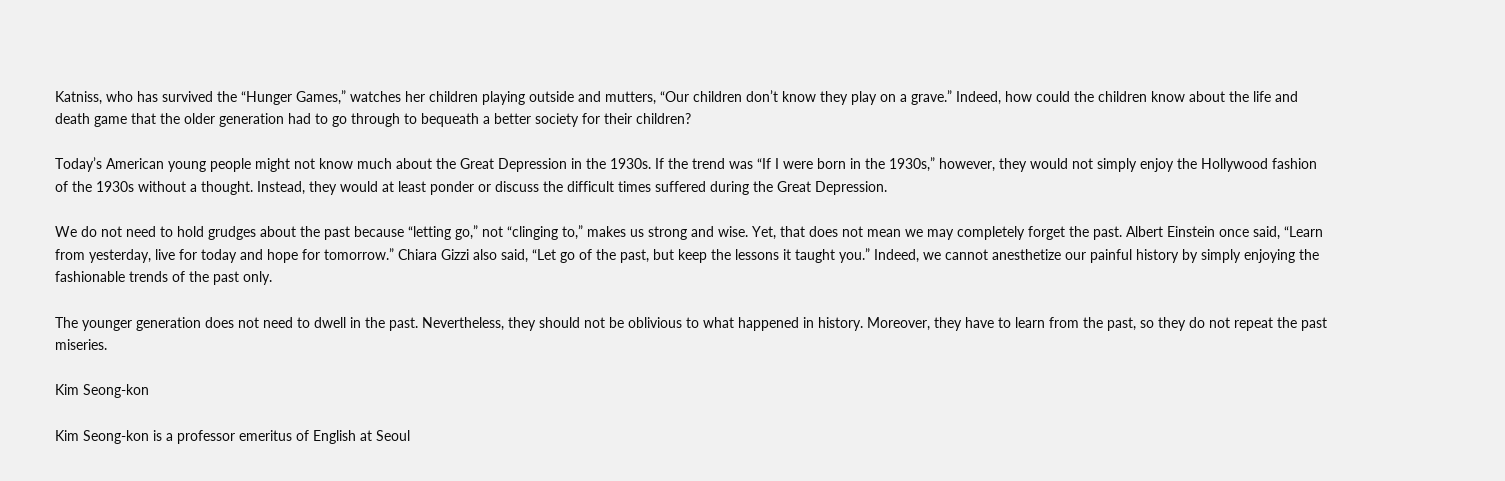Katniss, who has survived the “Hunger Games,” watches her children playing outside and mutters, “Our children don’t know they play on a grave.” Indeed, how could the children know about the life and death game that the older generation had to go through to bequeath a better society for their children?

Today’s American young people might not know much about the Great Depression in the 1930s. If the trend was “If I were born in the 1930s,” however, they would not simply enjoy the Hollywood fashion of the 1930s without a thought. Instead, they would at least ponder or discuss the difficult times suffered during the Great Depression.

We do not need to hold grudges about the past because “letting go,” not “clinging to,” makes us strong and wise. Yet, that does not mean we may completely forget the past. Albert Einstein once said, “Learn from yesterday, live for today and hope for tomorrow.” Chiara Gizzi also said, “Let go of the past, but keep the lessons it taught you.” Indeed, we cannot anesthetize our painful history by simply enjoying the fashionable trends of the past only.

The younger generation does not need to dwell in the past. Nevertheless, they should not be oblivious to what happened in history. Moreover, they have to learn from the past, so they do not repeat the past miseries.

Kim Seong-kon

Kim Seong-kon is a professor emeritus of English at Seoul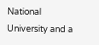National University and a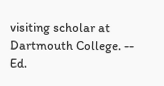visiting scholar at Dartmouth College. -- Ed.